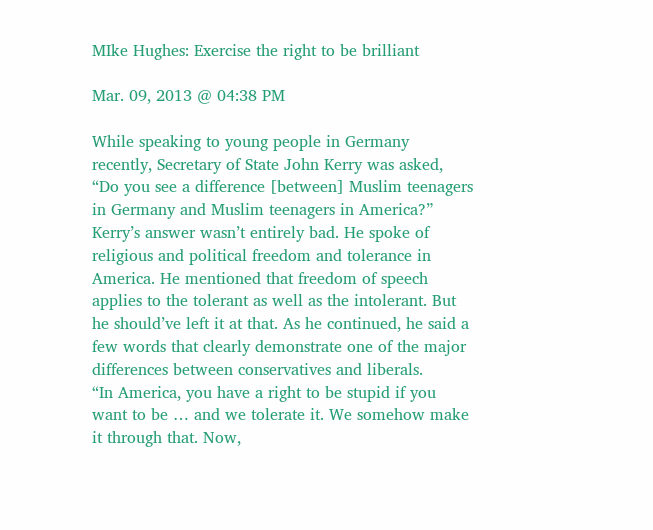MIke Hughes: Exercise the right to be brilliant

Mar. 09, 2013 @ 04:38 PM

While speaking to young people in Germany recently, Secretary of State John Kerry was asked, “Do you see a difference [between] Muslim teenagers in Germany and Muslim teenagers in America?” Kerry’s answer wasn’t entirely bad. He spoke of religious and political freedom and tolerance in America. He mentioned that freedom of speech applies to the tolerant as well as the intolerant. But he should’ve left it at that. As he continued, he said a few words that clearly demonstrate one of the major differences between conservatives and liberals.
“In America, you have a right to be stupid if you want to be … and we tolerate it. We somehow make it through that. Now,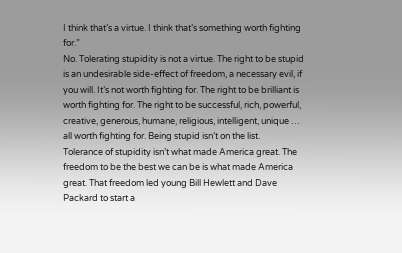I think that’s a virtue. I think that’s something worth fighting for.”
No. Tolerating stupidity is not a virtue. The right to be stupid is an undesirable side-effect of freedom, a necessary evil, if you will. It’s not worth fighting for. The right to be brilliant is worth fighting for. The right to be successful, rich, powerful, creative, generous, humane, religious, intelligent, unique … all worth fighting for. Being stupid isn’t on the list.
Tolerance of stupidity isn’t what made America great. The freedom to be the best we can be is what made America great. That freedom led young Bill Hewlett and Dave Packard to start a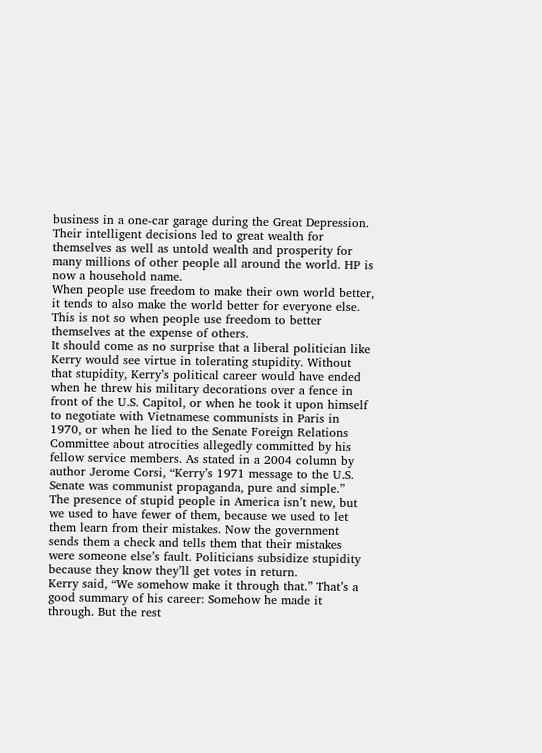business in a one-car garage during the Great Depression. Their intelligent decisions led to great wealth for themselves as well as untold wealth and prosperity for many millions of other people all around the world. HP is now a household name.
When people use freedom to make their own world better, it tends to also make the world better for everyone else. This is not so when people use freedom to better themselves at the expense of others.
It should come as no surprise that a liberal politician like Kerry would see virtue in tolerating stupidity. Without that stupidity, Kerry’s political career would have ended when he threw his military decorations over a fence in front of the U.S. Capitol, or when he took it upon himself to negotiate with Vietnamese communists in Paris in 1970, or when he lied to the Senate Foreign Relations Committee about atrocities allegedly committed by his fellow service members. As stated in a 2004 column by author Jerome Corsi, “Kerry’s 1971 message to the U.S. Senate was communist propaganda, pure and simple.”
The presence of stupid people in America isn’t new, but we used to have fewer of them, because we used to let them learn from their mistakes. Now the government sends them a check and tells them that their mistakes were someone else’s fault. Politicians subsidize stupidity because they know they’ll get votes in return.
Kerry said, “We somehow make it through that.” That’s a good summary of his career: Somehow he made it through. But the rest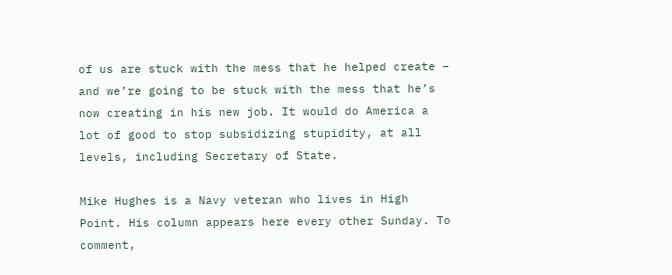of us are stuck with the mess that he helped create – and we’re going to be stuck with the mess that he’s now creating in his new job. It would do America a lot of good to stop subsidizing stupidity, at all levels, including Secretary of State.

Mike Hughes is a Navy veteran who lives in High Point. His column appears here every other Sunday. To comment,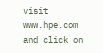visit www.hpe.com and click on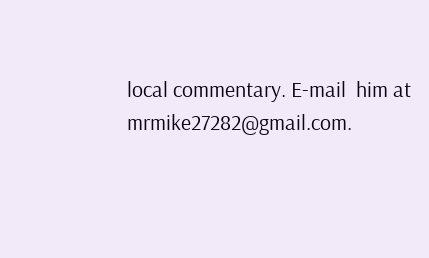local commentary. E-mail  him at mrmike27282@gmail.com.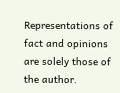Representations of fact and opinions are solely those of the author.